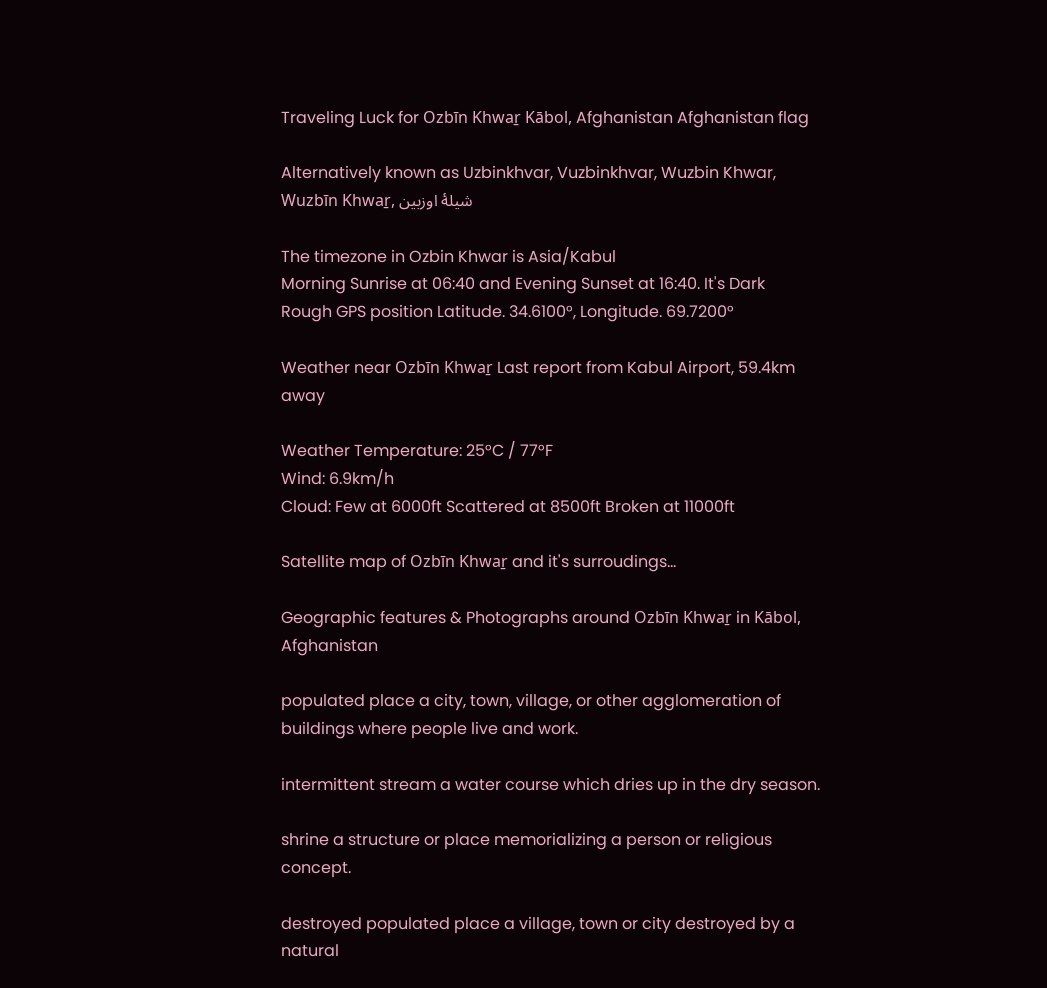Traveling Luck for Ozbīn Khwaṟ Kābol, Afghanistan Afghanistan flag

Alternatively known as Uzbinkhvar, Vuzbinkhvar, Wuzbin Khwar, Wuzbīn Khwaṟ, شيلۀ اوزبين

The timezone in Ozbin Khwar is Asia/Kabul
Morning Sunrise at 06:40 and Evening Sunset at 16:40. It's Dark
Rough GPS position Latitude. 34.6100°, Longitude. 69.7200°

Weather near Ozbīn Khwaṟ Last report from Kabul Airport, 59.4km away

Weather Temperature: 25°C / 77°F
Wind: 6.9km/h
Cloud: Few at 6000ft Scattered at 8500ft Broken at 11000ft

Satellite map of Ozbīn Khwaṟ and it's surroudings...

Geographic features & Photographs around Ozbīn Khwaṟ in Kābol, Afghanistan

populated place a city, town, village, or other agglomeration of buildings where people live and work.

intermittent stream a water course which dries up in the dry season.

shrine a structure or place memorializing a person or religious concept.

destroyed populated place a village, town or city destroyed by a natural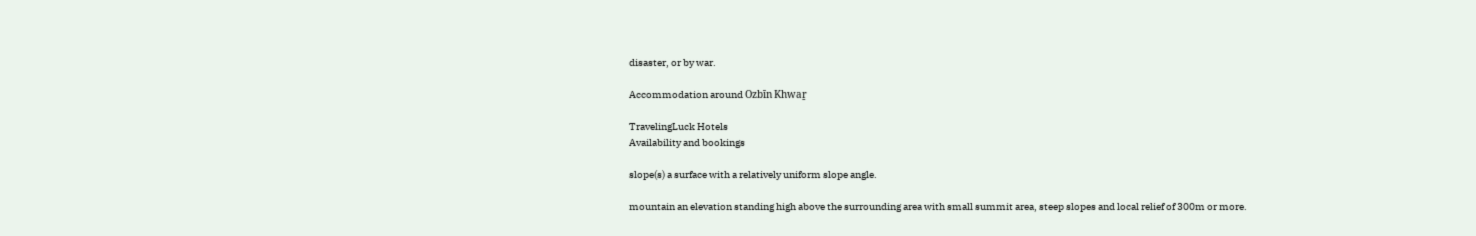disaster, or by war.

Accommodation around Ozbīn Khwaṟ

TravelingLuck Hotels
Availability and bookings

slope(s) a surface with a relatively uniform slope angle.

mountain an elevation standing high above the surrounding area with small summit area, steep slopes and local relief of 300m or more.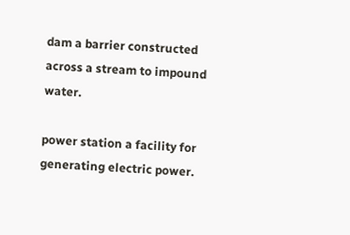dam a barrier constructed across a stream to impound water.

power station a facility for generating electric power.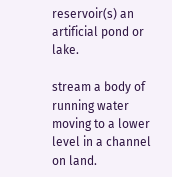reservoir(s) an artificial pond or lake.

stream a body of running water moving to a lower level in a channel on land.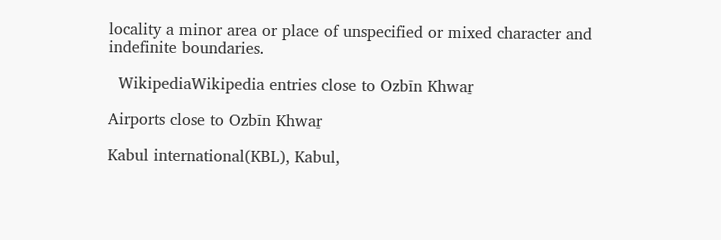locality a minor area or place of unspecified or mixed character and indefinite boundaries.

  WikipediaWikipedia entries close to Ozbīn Khwaṟ

Airports close to Ozbīn Khwaṟ

Kabul international(KBL), Kabul,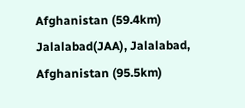Afghanistan (59.4km)
Jalalabad(JAA), Jalalabad, Afghanistan (95.5km)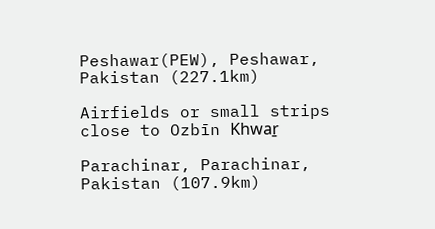Peshawar(PEW), Peshawar, Pakistan (227.1km)

Airfields or small strips close to Ozbīn Khwaṟ

Parachinar, Parachinar, Pakistan (107.9km)